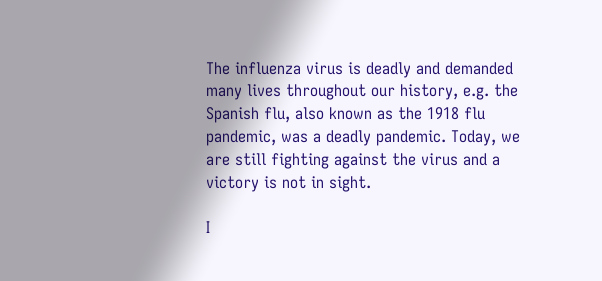The influenza virus is deadly and demanded many lives throughout our history, e.g. the Spanish flu, also known as the 1918 flu pandemic, was a deadly pandemic. Today, we are still fighting against the virus and a victory is not in sight.

I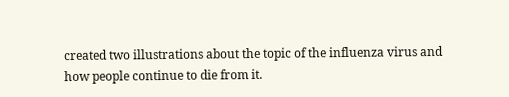created two illustrations about the topic of the influenza virus and how people continue to die from it.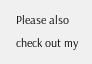Please also check out my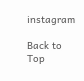instagram

Back to Top